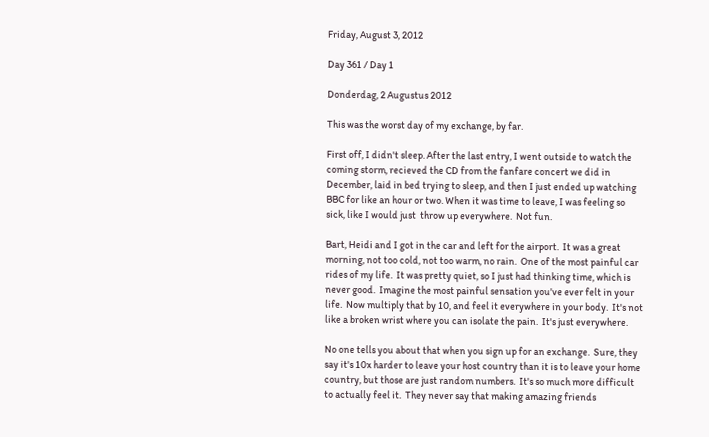Friday, August 3, 2012

Day 361 / Day 1

Donderdag, 2 Augustus 2012

This was the worst day of my exchange, by far.

First off, I didn't sleep. After the last entry, I went outside to watch the coming storm, recieved the CD from the fanfare concert we did in December, laid in bed trying to sleep, and then I just ended up watching BBC for like an hour or two. When it was time to leave, I was feeling so sick, like I would just  throw up everywhere.  Not fun.

Bart, Heidi and I got in the car and left for the airport.  It was a great morning, not too cold, not too warm, no rain.  One of the most painful car rides of my life.  It was pretty quiet, so I just had thinking time, which is never good.  Imagine the most painful sensation you've ever felt in your life.  Now multiply that by 10, and feel it everywhere in your body.  It's not like a broken wrist where you can isolate the pain.  It's just everywhere.

No one tells you about that when you sign up for an exchange.  Sure, they say it's 10x harder to leave your host country than it is to leave your home country, but those are just random numbers.  It's so much more difficult to actually feel it.  They never say that making amazing friends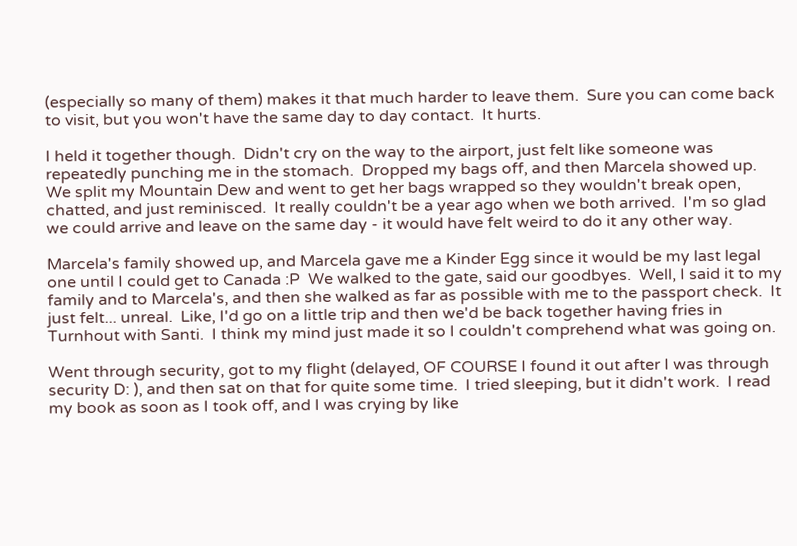(especially so many of them) makes it that much harder to leave them.  Sure you can come back to visit, but you won't have the same day to day contact.  It hurts.

I held it together though.  Didn't cry on the way to the airport, just felt like someone was repeatedly punching me in the stomach.  Dropped my bags off, and then Marcela showed up.  We split my Mountain Dew and went to get her bags wrapped so they wouldn't break open, chatted, and just reminisced.  It really couldn't be a year ago when we both arrived.  I'm so glad we could arrive and leave on the same day - it would have felt weird to do it any other way.

Marcela's family showed up, and Marcela gave me a Kinder Egg since it would be my last legal one until I could get to Canada :P  We walked to the gate, said our goodbyes.  Well, I said it to my family and to Marcela's, and then she walked as far as possible with me to the passport check.  It just felt... unreal.  Like, I'd go on a little trip and then we'd be back together having fries in Turnhout with Santi.  I think my mind just made it so I couldn't comprehend what was going on.

Went through security, got to my flight (delayed, OF COURSE I found it out after I was through security D: ), and then sat on that for quite some time.  I tried sleeping, but it didn't work.  I read my book as soon as I took off, and I was crying by like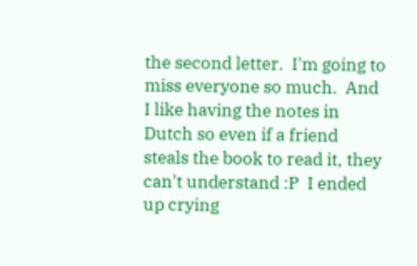the second letter.  I'm going to miss everyone so much.  And I like having the notes in Dutch so even if a friend steals the book to read it, they can't understand :P  I ended up crying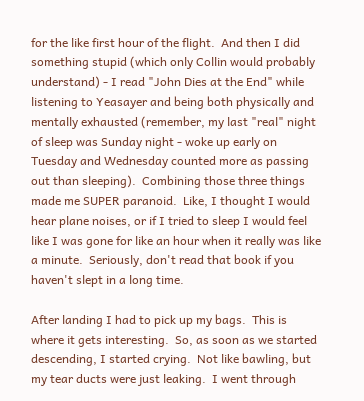for the like first hour of the flight.  And then I did something stupid (which only Collin would probably understand) - I read "John Dies at the End" while listening to Yeasayer and being both physically and mentally exhausted (remember, my last "real" night of sleep was Sunday night - woke up early on Tuesday and Wednesday counted more as passing out than sleeping).  Combining those three things made me SUPER paranoid.  Like, I thought I would hear plane noises, or if I tried to sleep I would feel like I was gone for like an hour when it really was like a minute.  Seriously, don't read that book if you haven't slept in a long time.

After landing I had to pick up my bags.  This is where it gets interesting.  So, as soon as we started descending, I started crying.  Not like bawling, but my tear ducts were just leaking.  I went through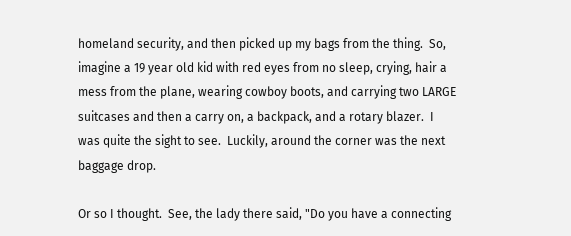homeland security, and then picked up my bags from the thing.  So, imagine a 19 year old kid with red eyes from no sleep, crying, hair a mess from the plane, wearing cowboy boots, and carrying two LARGE suitcases and then a carry on, a backpack, and a rotary blazer.  I was quite the sight to see.  Luckily, around the corner was the next baggage drop.

Or so I thought.  See, the lady there said, "Do you have a connecting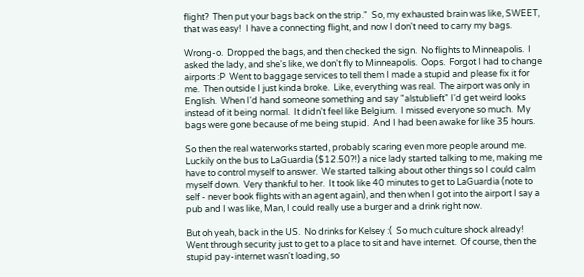flight?  Then put your bags back on the strip."  So, my exhausted brain was like, SWEET, that was easy!  I have a connecting flight, and now I don't need to carry my bags.

Wrong-o.  Dropped the bags, and then checked the sign.  No flights to Minneapolis.  I asked the lady, and she's like, we don't fly to Minneapolis.  Oops.  Forgot I had to change airports :P  Went to baggage services to tell them I made a stupid and please fix it for me.  Then outside I just kinda broke.  Like, everything was real.  The airport was only in English.  When I'd hand someone something and say "alstublieft" I'd get weird looks instead of it being normal.  It didn't feel like Belgium.  I missed everyone so much.  My bags were gone because of me being stupid.  And I had been awake for like 35 hours.

So then the real waterworks started, probably scaring even more people around me.  Luckily on the bus to LaGuardia ($12.50?!) a nice lady started talking to me, making me have to control myself to answer.  We started talking about other things so I could calm myself down.  Very thankful to her.  It took like 40 minutes to get to LaGuardia (note to self - never book flights with an agent again), and then when I got into the airport I say a pub and I was like, Man, I could really use a burger and a drink right now.

But oh yeah, back in the US.  No drinks for Kelsey :(  So much culture shock already!  Went through security just to get to a place to sit and have internet.  Of course, then the stupid pay-internet wasn't loading, so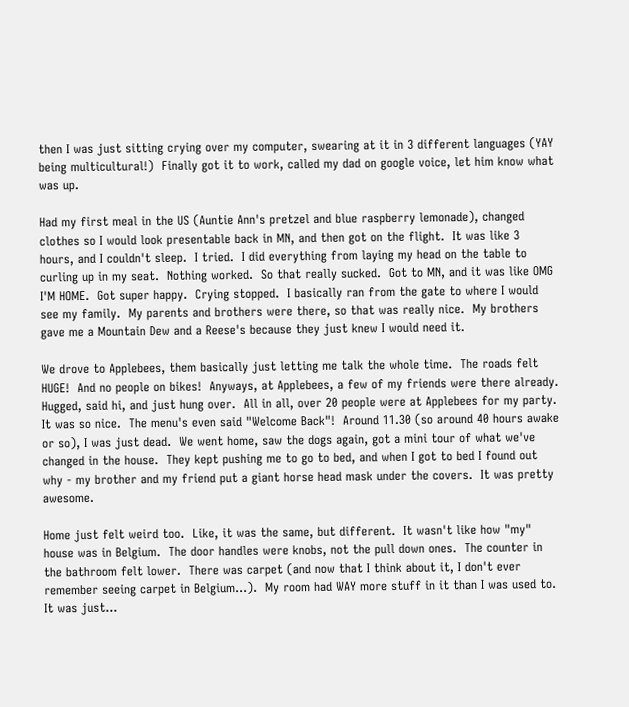then I was just sitting crying over my computer, swearing at it in 3 different languages (YAY being multicultural!)  Finally got it to work, called my dad on google voice, let him know what was up.

Had my first meal in the US (Auntie Ann's pretzel and blue raspberry lemonade), changed clothes so I would look presentable back in MN, and then got on the flight.  It was like 3 hours, and I couldn't sleep.  I tried.  I did everything from laying my head on the table to curling up in my seat.  Nothing worked.  So that really sucked.  Got to MN, and it was like OMG I'M HOME.  Got super happy.  Crying stopped.  I basically ran from the gate to where I would see my family.  My parents and brothers were there, so that was really nice.  My brothers gave me a Mountain Dew and a Reese's because they just knew I would need it.

We drove to Applebees, them basically just letting me talk the whole time.  The roads felt HUGE!  And no people on bikes!  Anyways, at Applebees, a few of my friends were there already.  Hugged, said hi, and just hung over.  All in all, over 20 people were at Applebees for my party.  It was so nice.  The menu's even said "Welcome Back"!  Around 11.30 (so around 40 hours awake or so), I was just dead.  We went home, saw the dogs again, got a mini tour of what we've changed in the house.  They kept pushing me to go to bed, and when I got to bed I found out why - my brother and my friend put a giant horse head mask under the covers.  It was pretty awesome.

Home just felt weird too.  Like, it was the same, but different.  It wasn't like how "my" house was in Belgium.  The door handles were knobs, not the pull down ones.  The counter in the bathroom felt lower.  There was carpet (and now that I think about it, I don't ever remember seeing carpet in Belgium...).  My room had WAY more stuff in it than I was used to.  It was just...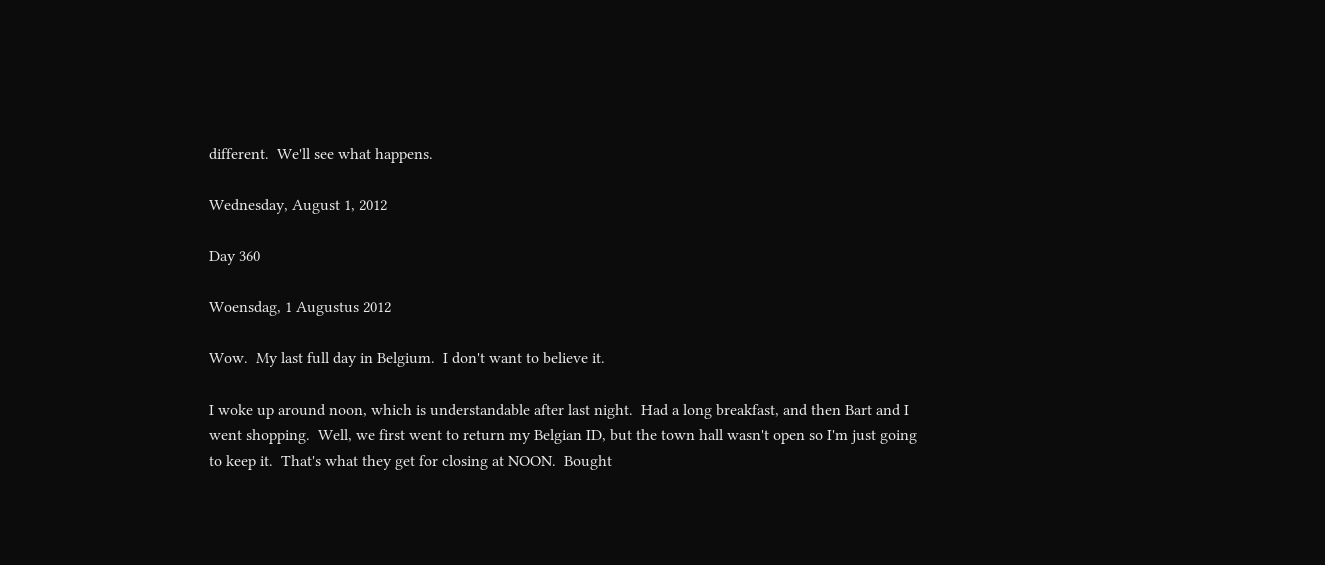different.  We'll see what happens.

Wednesday, August 1, 2012

Day 360

Woensdag, 1 Augustus 2012

Wow.  My last full day in Belgium.  I don't want to believe it.

I woke up around noon, which is understandable after last night.  Had a long breakfast, and then Bart and I went shopping.  Well, we first went to return my Belgian ID, but the town hall wasn't open so I'm just going to keep it.  That's what they get for closing at NOON.  Bought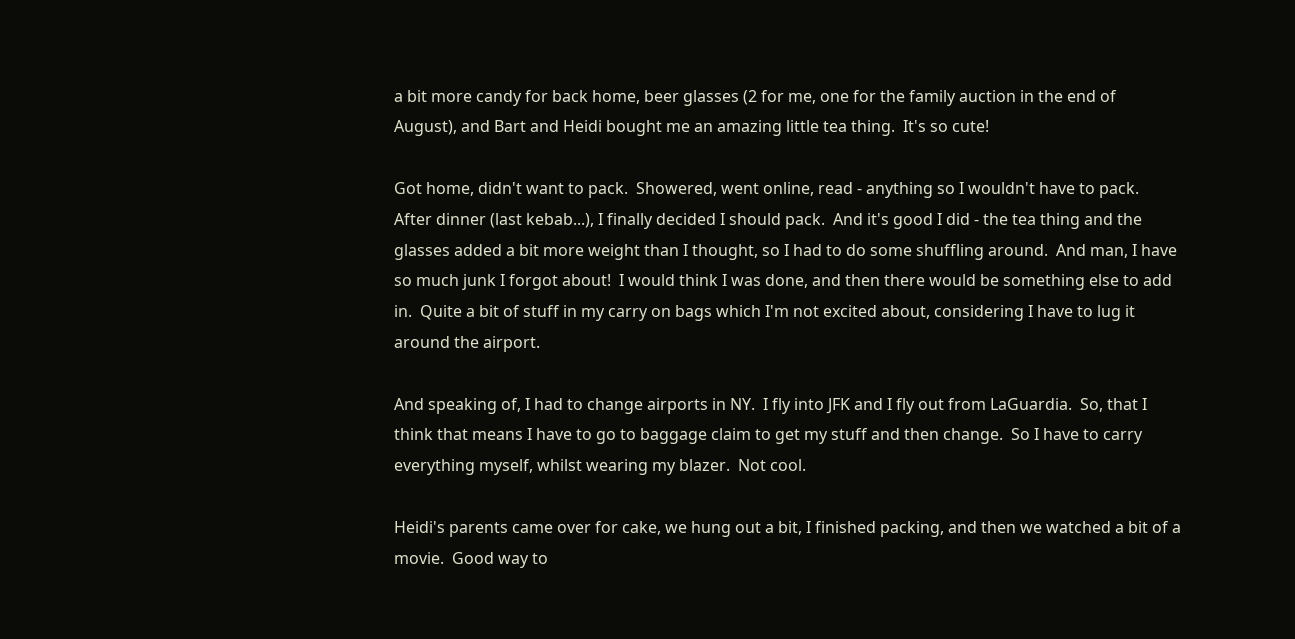a bit more candy for back home, beer glasses (2 for me, one for the family auction in the end of August), and Bart and Heidi bought me an amazing little tea thing.  It's so cute!

Got home, didn't want to pack.  Showered, went online, read - anything so I wouldn't have to pack.  After dinner (last kebab...), I finally decided I should pack.  And it's good I did - the tea thing and the glasses added a bit more weight than I thought, so I had to do some shuffling around.  And man, I have so much junk I forgot about!  I would think I was done, and then there would be something else to add in.  Quite a bit of stuff in my carry on bags which I'm not excited about, considering I have to lug it around the airport.

And speaking of, I had to change airports in NY.  I fly into JFK and I fly out from LaGuardia.  So, that I think that means I have to go to baggage claim to get my stuff and then change.  So I have to carry everything myself, whilst wearing my blazer.  Not cool.

Heidi's parents came over for cake, we hung out a bit, I finished packing, and then we watched a bit of a movie.  Good way to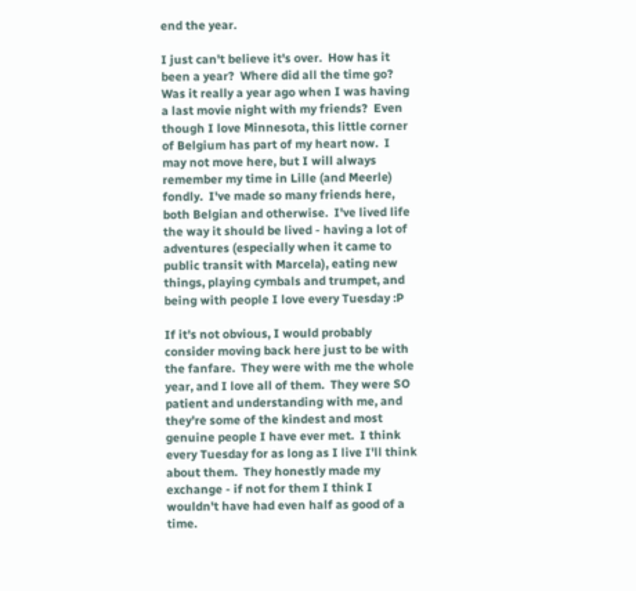end the year.

I just can't believe it's over.  How has it been a year?  Where did all the time go?  Was it really a year ago when I was having a last movie night with my friends?  Even though I love Minnesota, this little corner of Belgium has part of my heart now.  I may not move here, but I will always remember my time in Lille (and Meerle) fondly.  I've made so many friends here, both Belgian and otherwise.  I've lived life the way it should be lived - having a lot of adventures (especially when it came to public transit with Marcela), eating new things, playing cymbals and trumpet, and being with people I love every Tuesday :P

If it's not obvious, I would probably consider moving back here just to be with the fanfare.  They were with me the whole year, and I love all of them.  They were SO patient and understanding with me, and they're some of the kindest and most genuine people I have ever met.  I think every Tuesday for as long as I live I'll think about them.  They honestly made my exchange - if not for them I think I wouldn't have had even half as good of a time.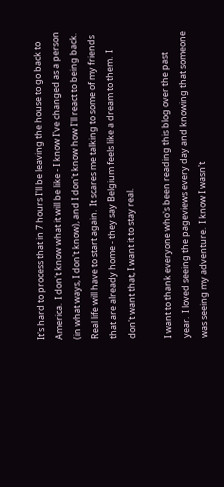It's hard to process that in 7 hours I'll be leaving the house to go back to America.  I don't know what it will be like - I know I've changed as a person (in what ways, I don't know), and I don't know how I'll react to being back.  Real life will have to start again.  It scares me talking to some of my friends that are already home - they say Belgium feels like a dream to them.  I don't want that, I want it to stay real.

I want to thank everyone who's been reading this blog over the past year.  I loved seeing the pageviews every day and knowing that someone was seeing my adventure.  I know I wasn't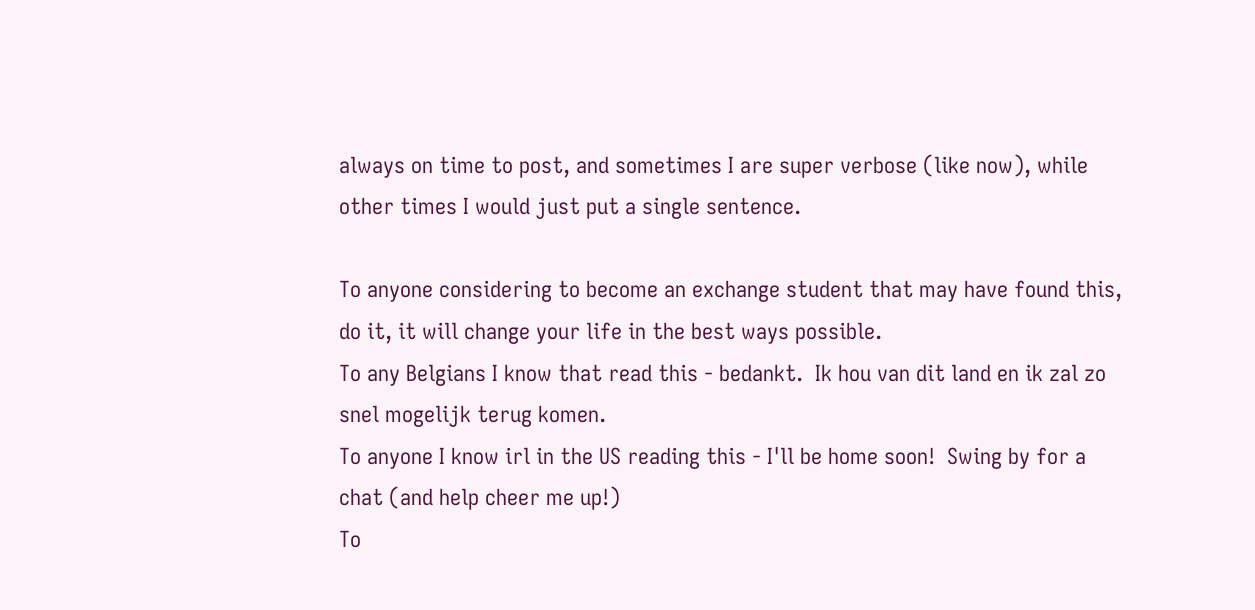always on time to post, and sometimes I are super verbose (like now), while other times I would just put a single sentence.

To anyone considering to become an exchange student that may have found this, do it, it will change your life in the best ways possible.
To any Belgians I know that read this - bedankt.  Ik hou van dit land en ik zal zo snel mogelijk terug komen.
To anyone I know irl in the US reading this - I'll be home soon!  Swing by for a chat (and help cheer me up!)
To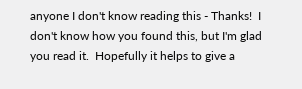anyone I don't know reading this - Thanks!  I don't know how you found this, but I'm glad you read it.  Hopefully it helps to give a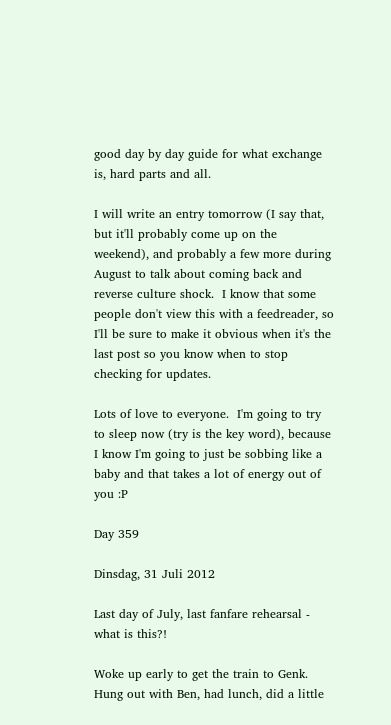good day by day guide for what exchange is, hard parts and all.

I will write an entry tomorrow (I say that, but it'll probably come up on the weekend), and probably a few more during August to talk about coming back and reverse culture shock.  I know that some people don't view this with a feedreader, so I'll be sure to make it obvious when it's the last post so you know when to stop checking for updates.

Lots of love to everyone.  I'm going to try to sleep now (try is the key word), because I know I'm going to just be sobbing like a baby and that takes a lot of energy out of you :P

Day 359

Dinsdag, 31 Juli 2012

Last day of July, last fanfare rehearsal - what is this?!

Woke up early to get the train to Genk.  Hung out with Ben, had lunch, did a little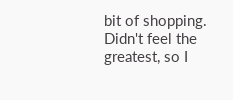bit of shopping.  Didn't feel the greatest, so I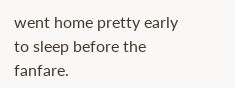went home pretty early to sleep before the fanfare.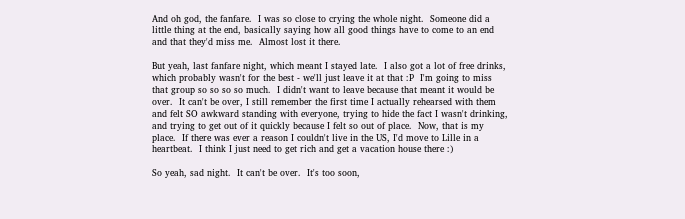And oh god, the fanfare.  I was so close to crying the whole night.  Someone did a little thing at the end, basically saying how all good things have to come to an end and that they'd miss me.  Almost lost it there.

But yeah, last fanfare night, which meant I stayed late.  I also got a lot of free drinks, which probably wasn't for the best - we'll just leave it at that :P  I'm going to miss that group so so so so much.  I didn't want to leave because that meant it would be over.  It can't be over, I still remember the first time I actually rehearsed with them and felt SO awkward standing with everyone, trying to hide the fact I wasn't drinking, and trying to get out of it quickly because I felt so out of place.  Now, that is my place.  If there was ever a reason I couldn't live in the US, I'd move to Lille in a heartbeat.  I think I just need to get rich and get a vacation house there :)

So yeah, sad night.  It can't be over.  It's too soon,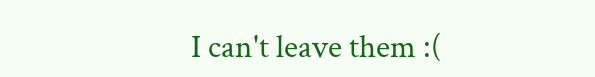I can't leave them :(